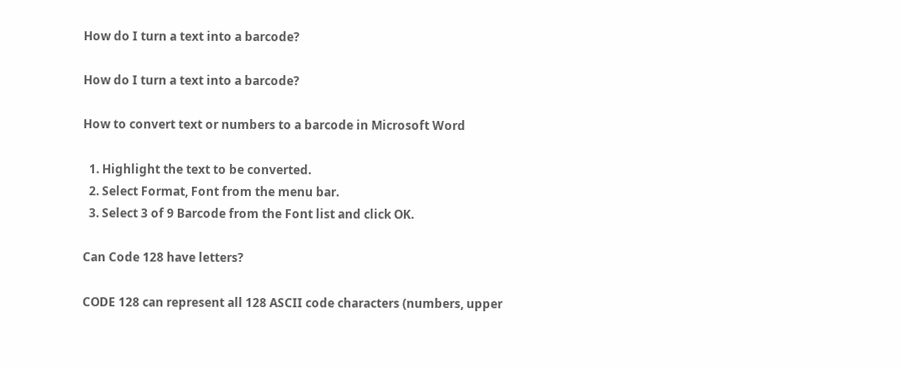How do I turn a text into a barcode?

How do I turn a text into a barcode?

How to convert text or numbers to a barcode in Microsoft Word

  1. Highlight the text to be converted.
  2. Select Format, Font from the menu bar.
  3. Select 3 of 9 Barcode from the Font list and click OK.

Can Code 128 have letters?

CODE 128 can represent all 128 ASCII code characters (numbers, upper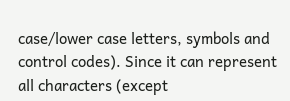case/lower case letters, symbols and control codes). Since it can represent all characters (except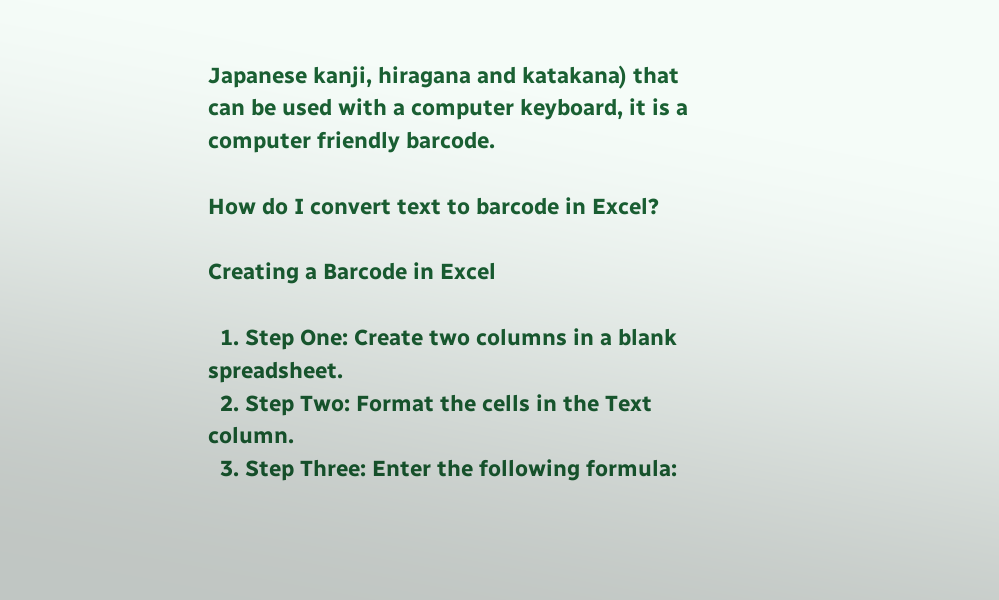Japanese kanji, hiragana and katakana) that can be used with a computer keyboard, it is a computer friendly barcode.

How do I convert text to barcode in Excel?

Creating a Barcode in Excel

  1. Step One: Create two columns in a blank spreadsheet.
  2. Step Two: Format the cells in the Text column.
  3. Step Three: Enter the following formula: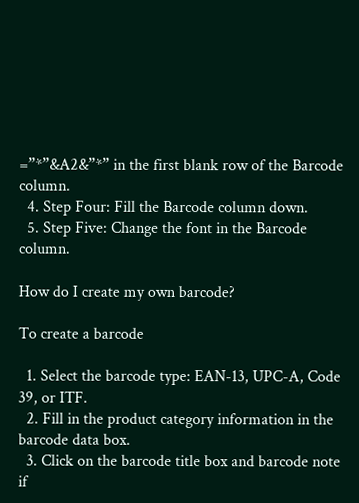=”*”&A2&”*” in the first blank row of the Barcode column.
  4. Step Four: Fill the Barcode column down.
  5. Step Five: Change the font in the Barcode column.

How do I create my own barcode?

To create a barcode

  1. Select the barcode type: EAN-13, UPC-A, Code 39, or ITF.
  2. Fill in the product category information in the barcode data box.
  3. Click on the barcode title box and barcode note if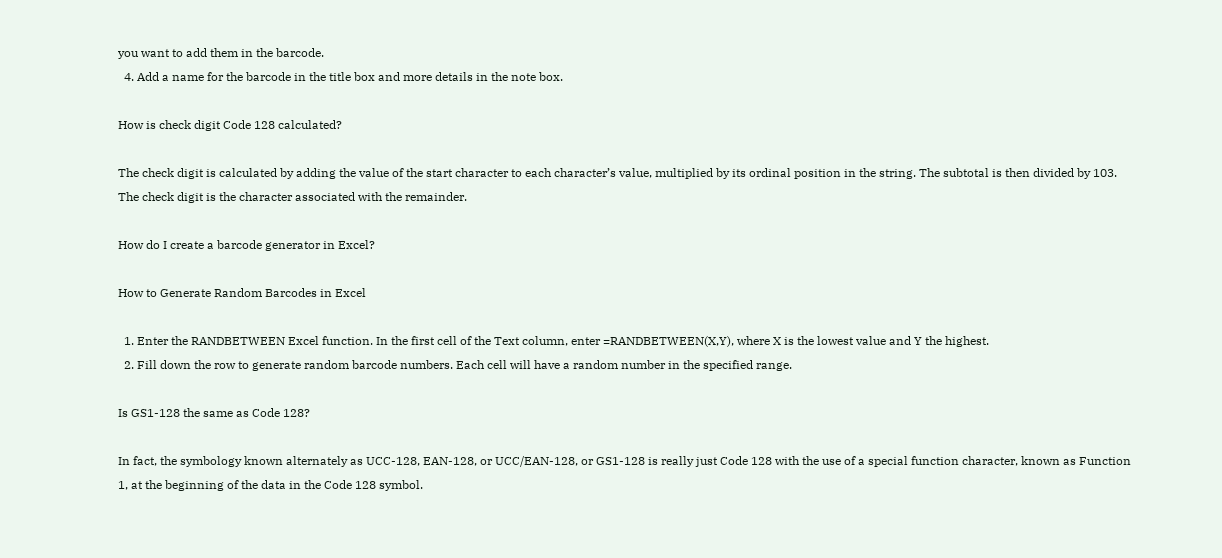you want to add them in the barcode.
  4. Add a name for the barcode in the title box and more details in the note box.

How is check digit Code 128 calculated?

The check digit is calculated by adding the value of the start character to each character’s value, multiplied by its ordinal position in the string. The subtotal is then divided by 103. The check digit is the character associated with the remainder.

How do I create a barcode generator in Excel?

How to Generate Random Barcodes in Excel

  1. Enter the RANDBETWEEN Excel function. In the first cell of the Text column, enter =RANDBETWEEN(X,Y), where X is the lowest value and Y the highest.
  2. Fill down the row to generate random barcode numbers. Each cell will have a random number in the specified range.

Is GS1-128 the same as Code 128?

In fact, the symbology known alternately as UCC-128, EAN-128, or UCC/EAN-128, or GS1-128 is really just Code 128 with the use of a special function character, known as Function 1, at the beginning of the data in the Code 128 symbol.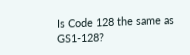Is Code 128 the same as GS1-128?